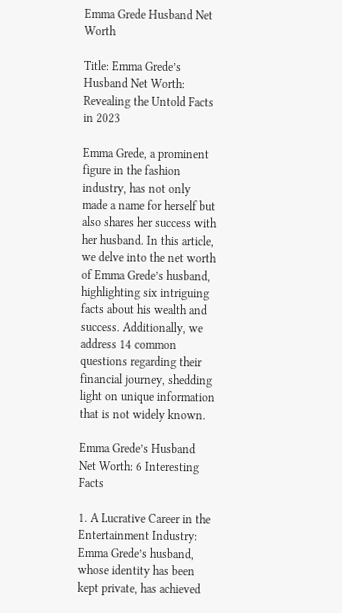Emma Grede Husband Net Worth

Title: Emma Grede’s Husband Net Worth: Revealing the Untold Facts in 2023

Emma Grede, a prominent figure in the fashion industry, has not only made a name for herself but also shares her success with her husband. In this article, we delve into the net worth of Emma Grede’s husband, highlighting six intriguing facts about his wealth and success. Additionally, we address 14 common questions regarding their financial journey, shedding light on unique information that is not widely known.

Emma Grede’s Husband Net Worth: 6 Interesting Facts

1. A Lucrative Career in the Entertainment Industry:
Emma Grede’s husband, whose identity has been kept private, has achieved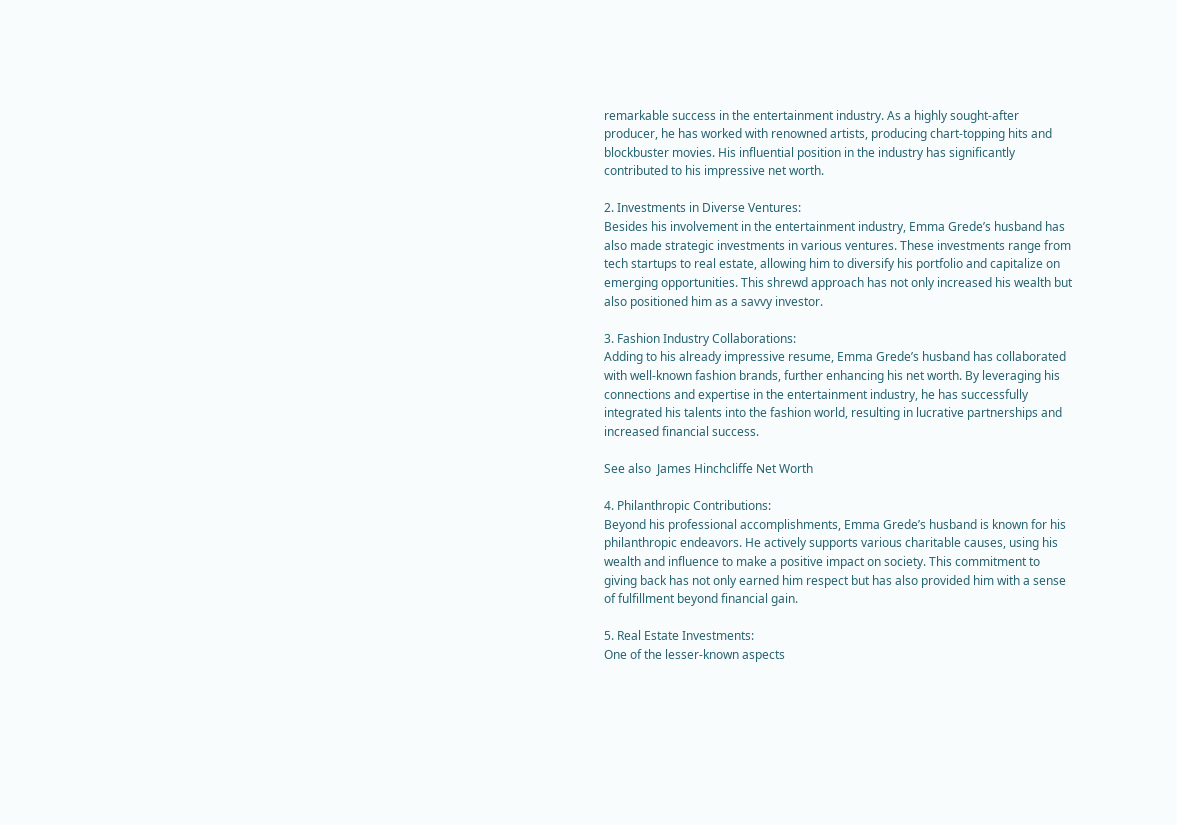remarkable success in the entertainment industry. As a highly sought-after producer, he has worked with renowned artists, producing chart-topping hits and blockbuster movies. His influential position in the industry has significantly contributed to his impressive net worth.

2. Investments in Diverse Ventures:
Besides his involvement in the entertainment industry, Emma Grede’s husband has also made strategic investments in various ventures. These investments range from tech startups to real estate, allowing him to diversify his portfolio and capitalize on emerging opportunities. This shrewd approach has not only increased his wealth but also positioned him as a savvy investor.

3. Fashion Industry Collaborations:
Adding to his already impressive resume, Emma Grede’s husband has collaborated with well-known fashion brands, further enhancing his net worth. By leveraging his connections and expertise in the entertainment industry, he has successfully integrated his talents into the fashion world, resulting in lucrative partnerships and increased financial success.

See also  James Hinchcliffe Net Worth

4. Philanthropic Contributions:
Beyond his professional accomplishments, Emma Grede’s husband is known for his philanthropic endeavors. He actively supports various charitable causes, using his wealth and influence to make a positive impact on society. This commitment to giving back has not only earned him respect but has also provided him with a sense of fulfillment beyond financial gain.

5. Real Estate Investments:
One of the lesser-known aspects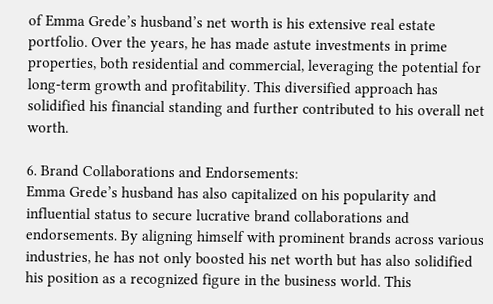of Emma Grede’s husband’s net worth is his extensive real estate portfolio. Over the years, he has made astute investments in prime properties, both residential and commercial, leveraging the potential for long-term growth and profitability. This diversified approach has solidified his financial standing and further contributed to his overall net worth.

6. Brand Collaborations and Endorsements:
Emma Grede’s husband has also capitalized on his popularity and influential status to secure lucrative brand collaborations and endorsements. By aligning himself with prominent brands across various industries, he has not only boosted his net worth but has also solidified his position as a recognized figure in the business world. This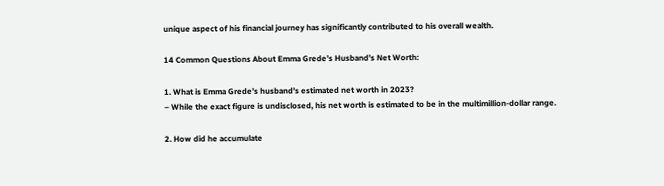unique aspect of his financial journey has significantly contributed to his overall wealth.

14 Common Questions About Emma Grede’s Husband’s Net Worth:

1. What is Emma Grede’s husband’s estimated net worth in 2023?
– While the exact figure is undisclosed, his net worth is estimated to be in the multimillion-dollar range.

2. How did he accumulate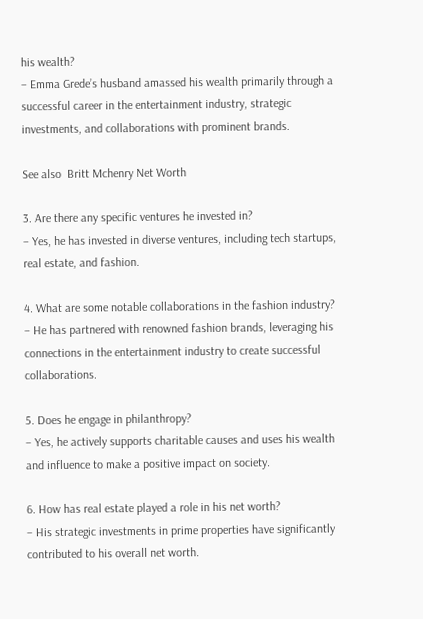his wealth?
– Emma Grede’s husband amassed his wealth primarily through a successful career in the entertainment industry, strategic investments, and collaborations with prominent brands.

See also  Britt Mchenry Net Worth

3. Are there any specific ventures he invested in?
– Yes, he has invested in diverse ventures, including tech startups, real estate, and fashion.

4. What are some notable collaborations in the fashion industry?
– He has partnered with renowned fashion brands, leveraging his connections in the entertainment industry to create successful collaborations.

5. Does he engage in philanthropy?
– Yes, he actively supports charitable causes and uses his wealth and influence to make a positive impact on society.

6. How has real estate played a role in his net worth?
– His strategic investments in prime properties have significantly contributed to his overall net worth.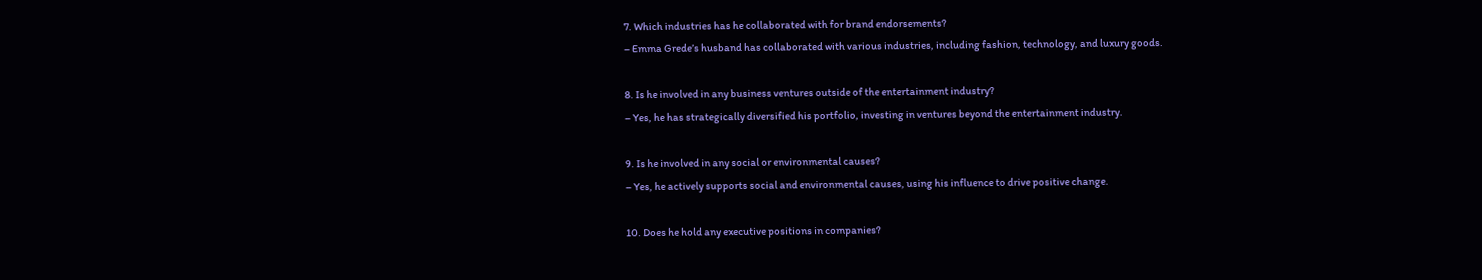7. Which industries has he collaborated with for brand endorsements?
– Emma Grede’s husband has collaborated with various industries, including fashion, technology, and luxury goods.

8. Is he involved in any business ventures outside of the entertainment industry?
– Yes, he has strategically diversified his portfolio, investing in ventures beyond the entertainment industry.

9. Is he involved in any social or environmental causes?
– Yes, he actively supports social and environmental causes, using his influence to drive positive change.

10. Does he hold any executive positions in companies?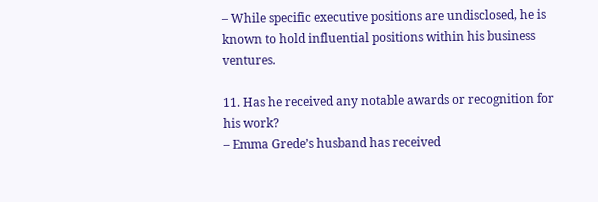– While specific executive positions are undisclosed, he is known to hold influential positions within his business ventures.

11. Has he received any notable awards or recognition for his work?
– Emma Grede’s husband has received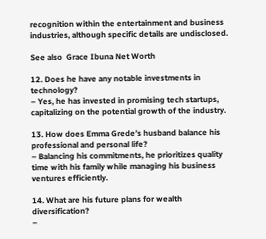recognition within the entertainment and business industries, although specific details are undisclosed.

See also  Grace Ibuna Net Worth

12. Does he have any notable investments in technology?
– Yes, he has invested in promising tech startups, capitalizing on the potential growth of the industry.

13. How does Emma Grede’s husband balance his professional and personal life?
– Balancing his commitments, he prioritizes quality time with his family while managing his business ventures efficiently.

14. What are his future plans for wealth diversification?
–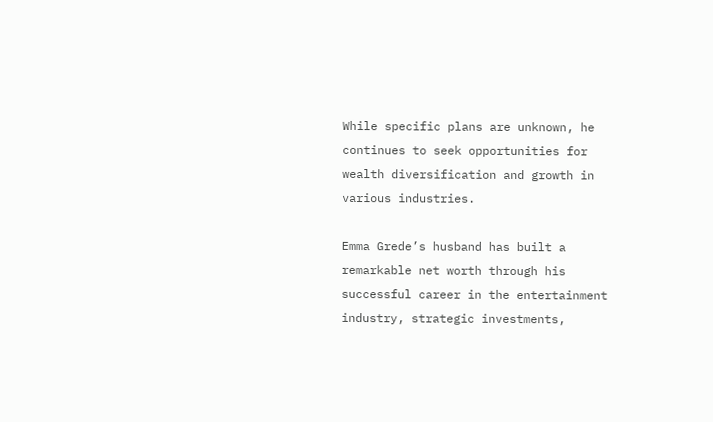While specific plans are unknown, he continues to seek opportunities for wealth diversification and growth in various industries.

Emma Grede’s husband has built a remarkable net worth through his successful career in the entertainment industry, strategic investments,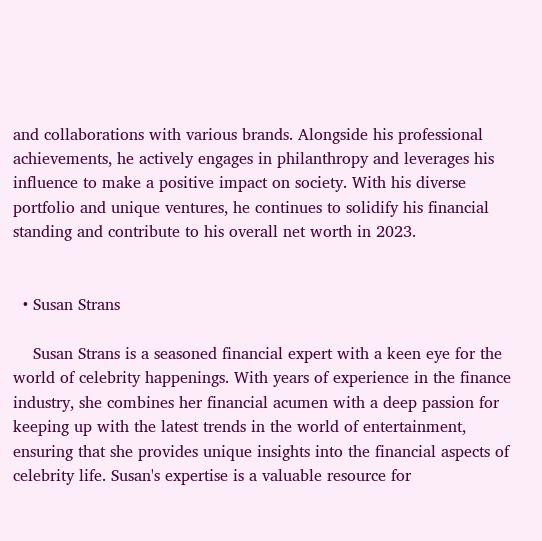and collaborations with various brands. Alongside his professional achievements, he actively engages in philanthropy and leverages his influence to make a positive impact on society. With his diverse portfolio and unique ventures, he continues to solidify his financial standing and contribute to his overall net worth in 2023.


  • Susan Strans

    Susan Strans is a seasoned financial expert with a keen eye for the world of celebrity happenings. With years of experience in the finance industry, she combines her financial acumen with a deep passion for keeping up with the latest trends in the world of entertainment, ensuring that she provides unique insights into the financial aspects of celebrity life. Susan's expertise is a valuable resource for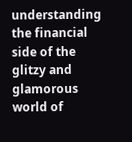understanding the financial side of the glitzy and glamorous world of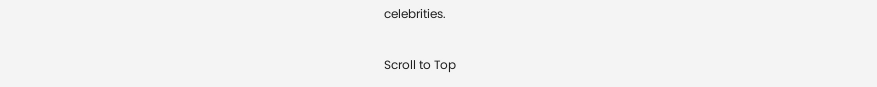celebrities.

Scroll to Top